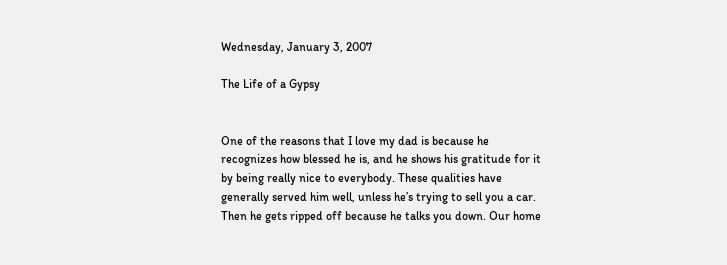Wednesday, January 3, 2007

The Life of a Gypsy


One of the reasons that I love my dad is because he recognizes how blessed he is, and he shows his gratitude for it by being really nice to everybody. These qualities have generally served him well, unless he’s trying to sell you a car. Then he gets ripped off because he talks you down. Our home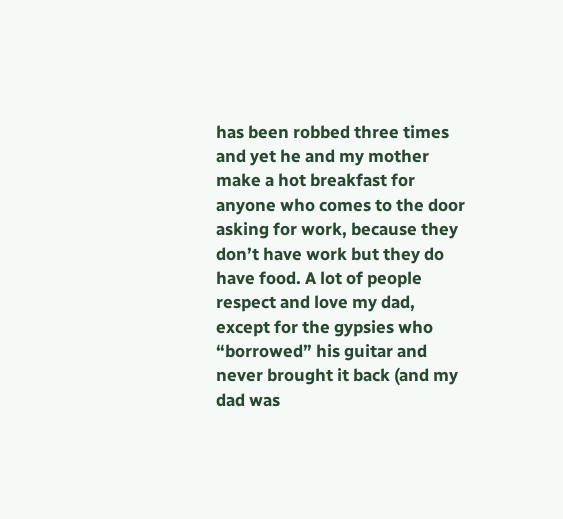has been robbed three times and yet he and my mother make a hot breakfast for anyone who comes to the door asking for work, because they don’t have work but they do have food. A lot of people respect and love my dad, except for the gypsies who “borrowed” his guitar and never brought it back (and my dad was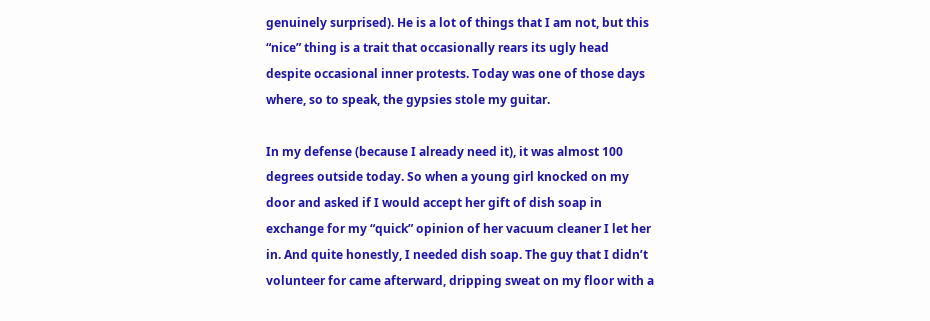genuinely surprised). He is a lot of things that I am not, but this “nice” thing is a trait that occasionally rears its ugly head despite occasional inner protests. Today was one of those days where, so to speak, the gypsies stole my guitar.

In my defense (because I already need it), it was almost 100 degrees outside today. So when a young girl knocked on my door and asked if I would accept her gift of dish soap in exchange for my “quick” opinion of her vacuum cleaner I let her in. And quite honestly, I needed dish soap. The guy that I didn’t volunteer for came afterward, dripping sweat on my floor with a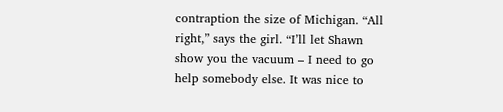contraption the size of Michigan. “All right,” says the girl. “I’ll let Shawn show you the vacuum – I need to go help somebody else. It was nice to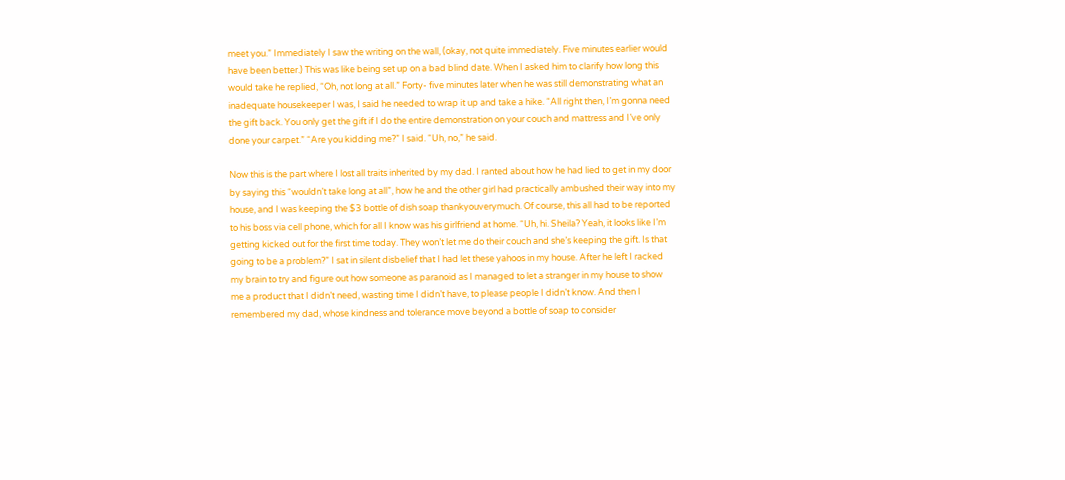meet you.” Immediately I saw the writing on the wall, (okay, not quite immediately. Five minutes earlier would have been better.) This was like being set up on a bad blind date. When I asked him to clarify how long this would take he replied, “Oh, not long at all.” Forty- five minutes later when he was still demonstrating what an inadequate housekeeper I was, I said he needed to wrap it up and take a hike. “All right then, I’m gonna need the gift back. You only get the gift if I do the entire demonstration on your couch and mattress and I’ve only done your carpet.” “Are you kidding me?” I said. “Uh, no,” he said.

Now this is the part where I lost all traits inherited by my dad. I ranted about how he had lied to get in my door by saying this “wouldn’t take long at all”, how he and the other girl had practically ambushed their way into my house, and I was keeping the $3 bottle of dish soap thankyouverymuch. Of course, this all had to be reported to his boss via cell phone, which for all I know was his girlfriend at home. “Uh, hi. Sheila? Yeah, it looks like I’m getting kicked out for the first time today. They won’t let me do their couch and she’s keeping the gift. Is that going to be a problem?” I sat in silent disbelief that I had let these yahoos in my house. After he left I racked my brain to try and figure out how someone as paranoid as I managed to let a stranger in my house to show me a product that I didn’t need, wasting time I didn’t have, to please people I didn’t know. And then I remembered my dad, whose kindness and tolerance move beyond a bottle of soap to consider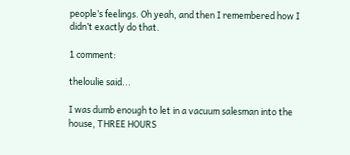people’s feelings. Oh yeah, and then I remembered how I didn’t exactly do that.

1 comment:

theloulie said...

I was dumb enough to let in a vacuum salesman into the house, THREE HOURS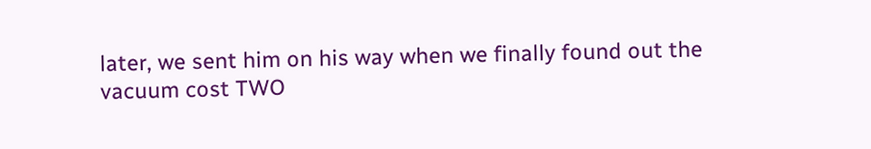later, we sent him on his way when we finally found out the vacuum cost TWO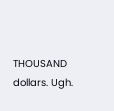THOUSAND dollars. Ugh.